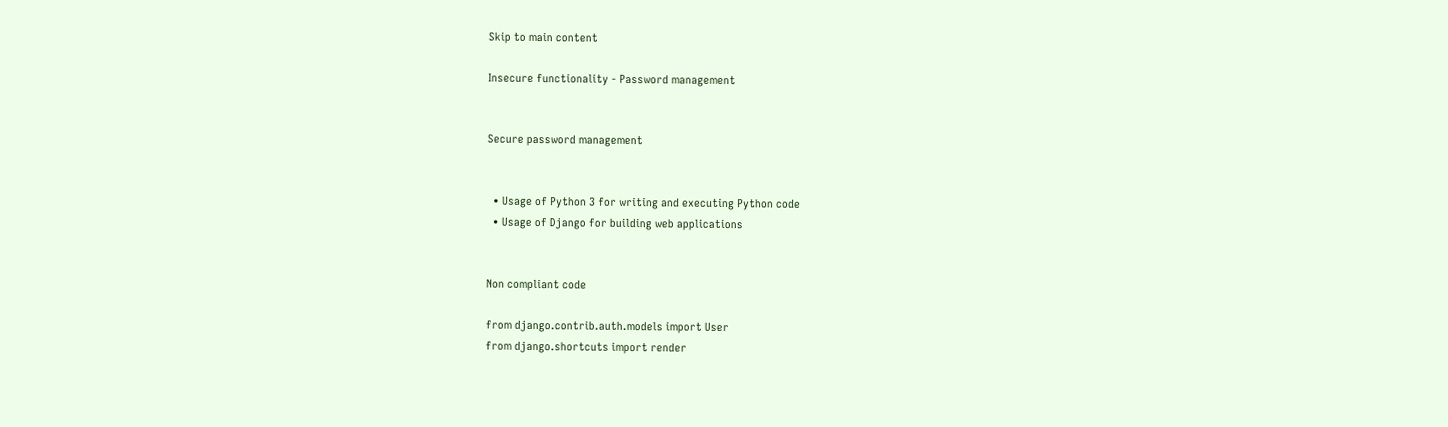Skip to main content

Insecure functionality - Password management


Secure password management


  • Usage of Python 3 for writing and executing Python code
  • Usage of Django for building web applications


Non compliant code

from django.contrib.auth.models import User
from django.shortcuts import render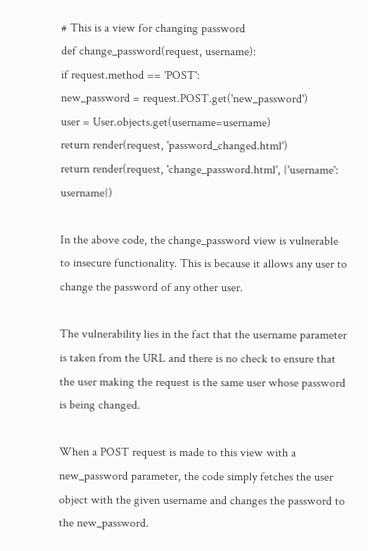# This is a view for changing password
def change_password(request, username):
if request.method == 'POST':
new_password = request.POST.get('new_password')
user = User.objects.get(username=username)
return render(request, 'password_changed.html')
return render(request, 'change_password.html', {'username': username})

In the above code, the change_password view is vulnerable to insecure functionality. This is because it allows any user to change the password of any other user.

The vulnerability lies in the fact that the username parameter is taken from the URL and there is no check to ensure that the user making the request is the same user whose password is being changed.

When a POST request is made to this view with a new_password parameter, the code simply fetches the user object with the given username and changes the password to the new_password.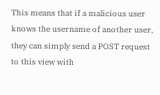This means that if a malicious user knows the username of another user, they can simply send a POST request to this view with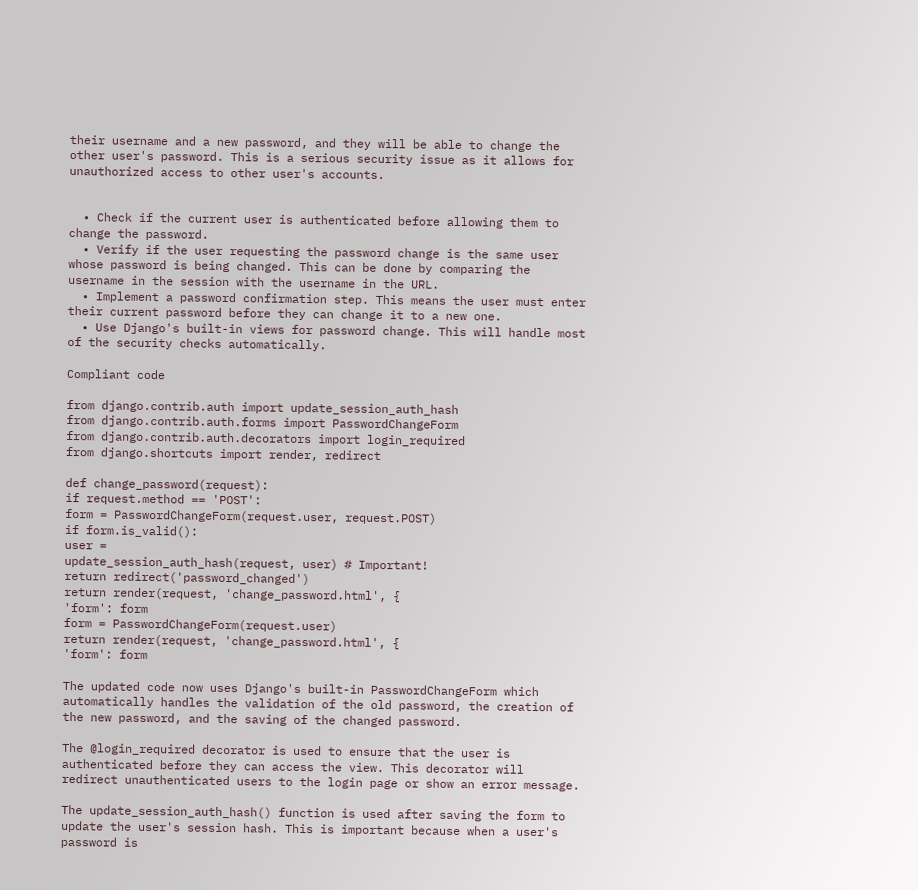their username and a new password, and they will be able to change the other user's password. This is a serious security issue as it allows for unauthorized access to other user's accounts.


  • Check if the current user is authenticated before allowing them to change the password.
  • Verify if the user requesting the password change is the same user whose password is being changed. This can be done by comparing the username in the session with the username in the URL.
  • Implement a password confirmation step. This means the user must enter their current password before they can change it to a new one.
  • Use Django's built-in views for password change. This will handle most of the security checks automatically.

Compliant code

from django.contrib.auth import update_session_auth_hash
from django.contrib.auth.forms import PasswordChangeForm
from django.contrib.auth.decorators import login_required
from django.shortcuts import render, redirect

def change_password(request):
if request.method == 'POST':
form = PasswordChangeForm(request.user, request.POST)
if form.is_valid():
user =
update_session_auth_hash(request, user) # Important!
return redirect('password_changed')
return render(request, 'change_password.html', {
'form': form
form = PasswordChangeForm(request.user)
return render(request, 'change_password.html', {
'form': form

The updated code now uses Django's built-in PasswordChangeForm which automatically handles the validation of the old password, the creation of the new password, and the saving of the changed password.

The @login_required decorator is used to ensure that the user is authenticated before they can access the view. This decorator will redirect unauthenticated users to the login page or show an error message.

The update_session_auth_hash() function is used after saving the form to update the user's session hash. This is important because when a user's password is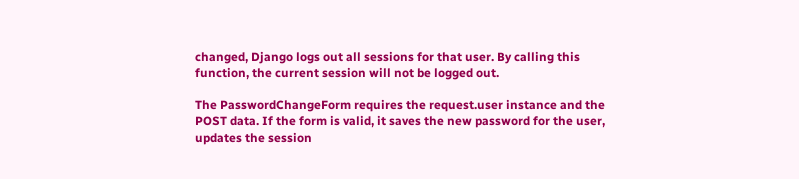changed, Django logs out all sessions for that user. By calling this function, the current session will not be logged out.

The PasswordChangeForm requires the request.user instance and the POST data. If the form is valid, it saves the new password for the user, updates the session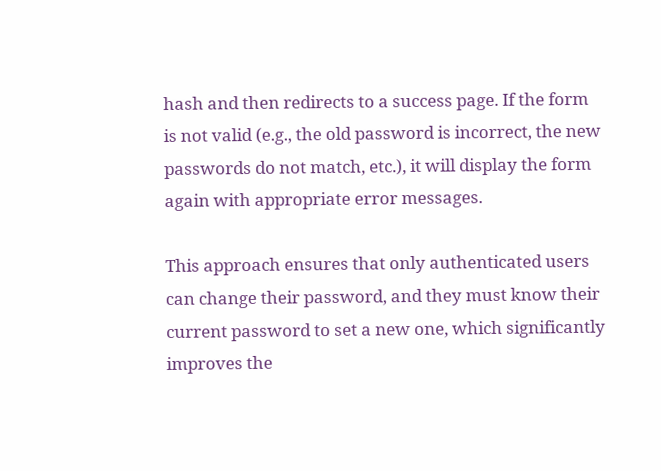hash and then redirects to a success page. If the form is not valid (e.g., the old password is incorrect, the new passwords do not match, etc.), it will display the form again with appropriate error messages.

This approach ensures that only authenticated users can change their password, and they must know their current password to set a new one, which significantly improves the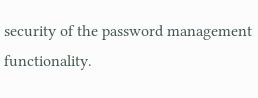security of the password management functionality.